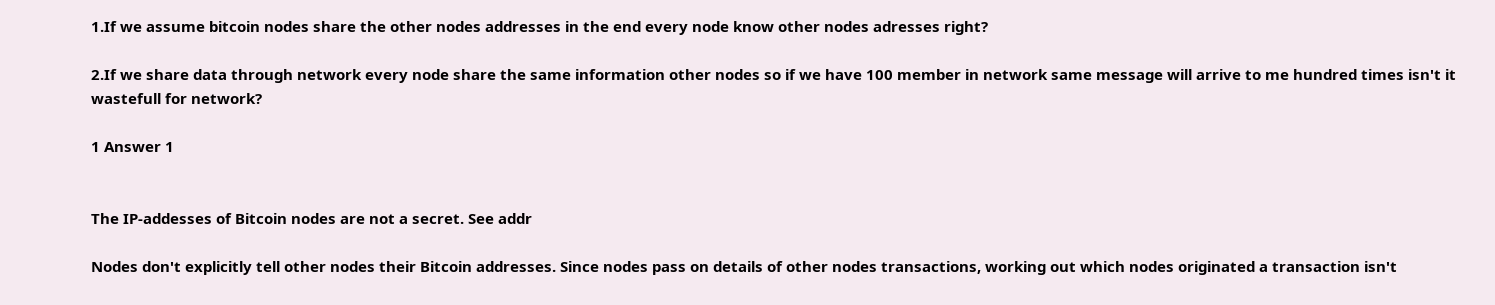1.If we assume bitcoin nodes share the other nodes addresses in the end every node know other nodes adresses right?

2.If we share data through network every node share the same information other nodes so if we have 100 member in network same message will arrive to me hundred times isn't it wastefull for network?

1 Answer 1


The IP-addesses of Bitcoin nodes are not a secret. See addr

Nodes don't explicitly tell other nodes their Bitcoin addresses. Since nodes pass on details of other nodes transactions, working out which nodes originated a transaction isn't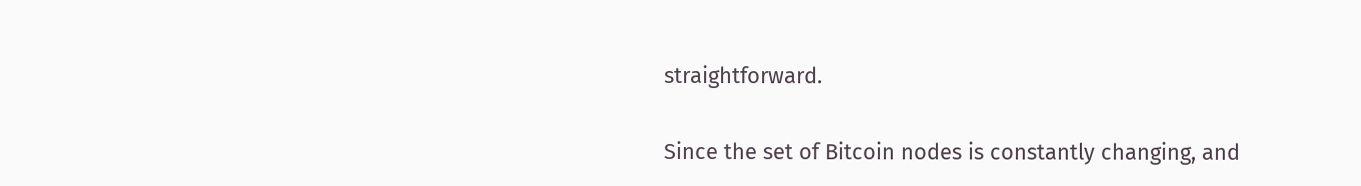straightforward.

Since the set of Bitcoin nodes is constantly changing, and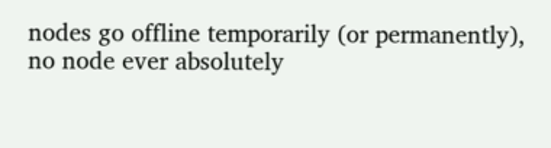nodes go offline temporarily (or permanently), no node ever absolutely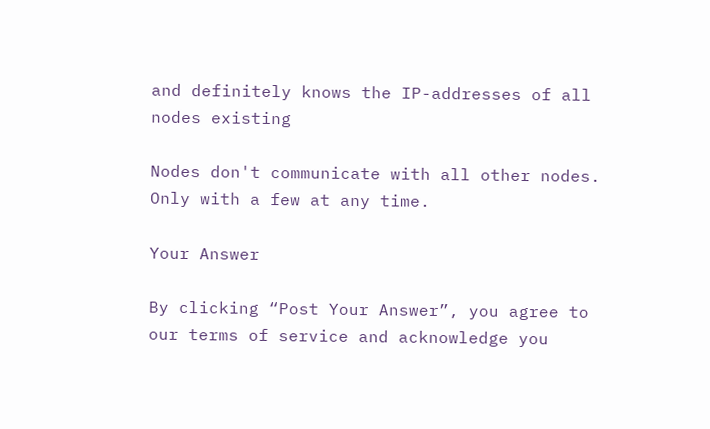and definitely knows the IP-addresses of all nodes existing

Nodes don't communicate with all other nodes. Only with a few at any time.

Your Answer

By clicking “Post Your Answer”, you agree to our terms of service and acknowledge you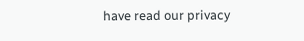have read our privacy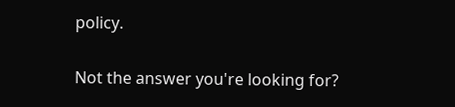policy.

Not the answer you're looking for?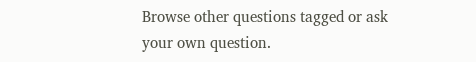Browse other questions tagged or ask your own question.